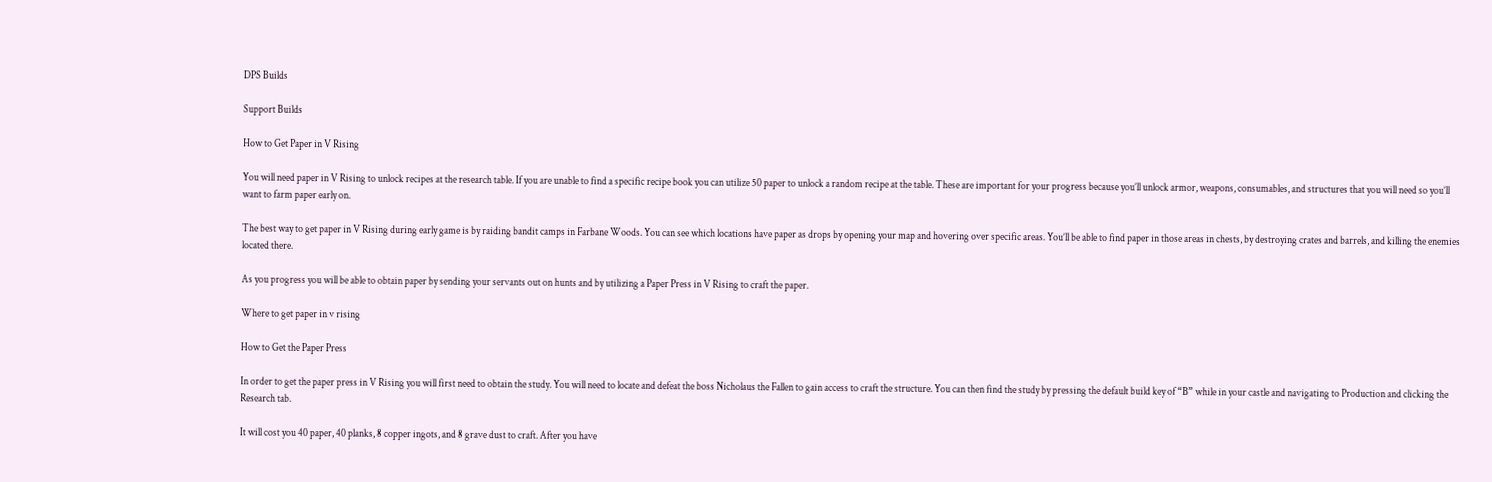DPS Builds

Support Builds

How to Get Paper in V Rising

You will need paper in V Rising to unlock recipes at the research table. If you are unable to find a specific recipe book you can utilize 50 paper to unlock a random recipe at the table. These are important for your progress because you’ll unlock armor, weapons, consumables, and structures that you will need so you’ll want to farm paper early on.

The best way to get paper in V Rising during early game is by raiding bandit camps in Farbane Woods. You can see which locations have paper as drops by opening your map and hovering over specific areas. You’ll be able to find paper in those areas in chests, by destroying crates and barrels, and killing the enemies located there.

As you progress you will be able to obtain paper by sending your servants out on hunts and by utilizing a Paper Press in V Rising to craft the paper.

Where to get paper in v rising

How to Get the Paper Press

In order to get the paper press in V Rising you will first need to obtain the study. You will need to locate and defeat the boss Nicholaus the Fallen to gain access to craft the structure. You can then find the study by pressing the default build key of “B” while in your castle and navigating to Production and clicking the Research tab.

It will cost you 40 paper, 40 planks, 8 copper ingots, and 8 grave dust to craft. After you have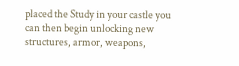placed the Study in your castle you can then begin unlocking new structures, armor, weapons,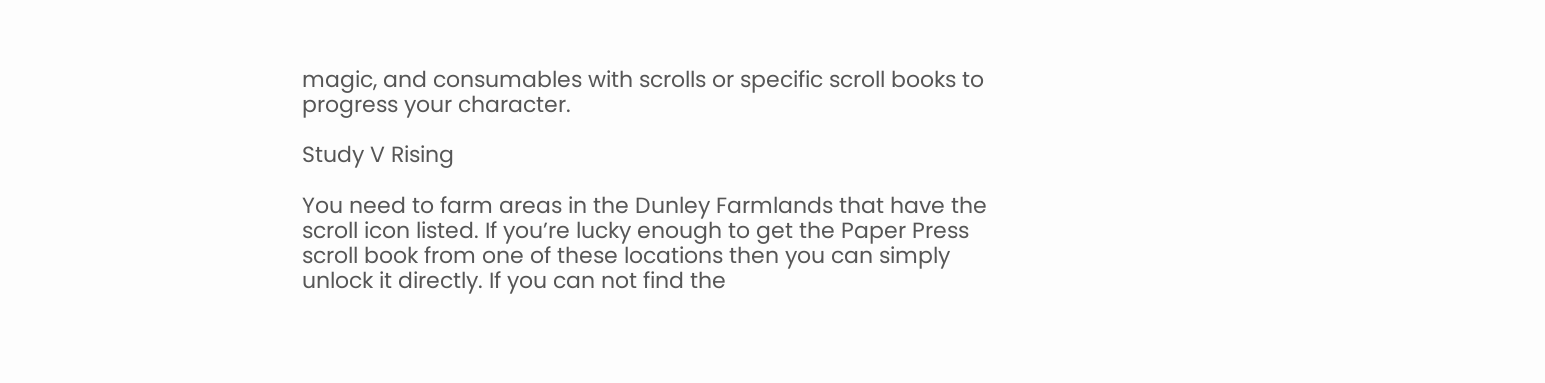magic, and consumables with scrolls or specific scroll books to progress your character.

Study V Rising

You need to farm areas in the Dunley Farmlands that have the scroll icon listed. If you’re lucky enough to get the Paper Press scroll book from one of these locations then you can simply unlock it directly. If you can not find the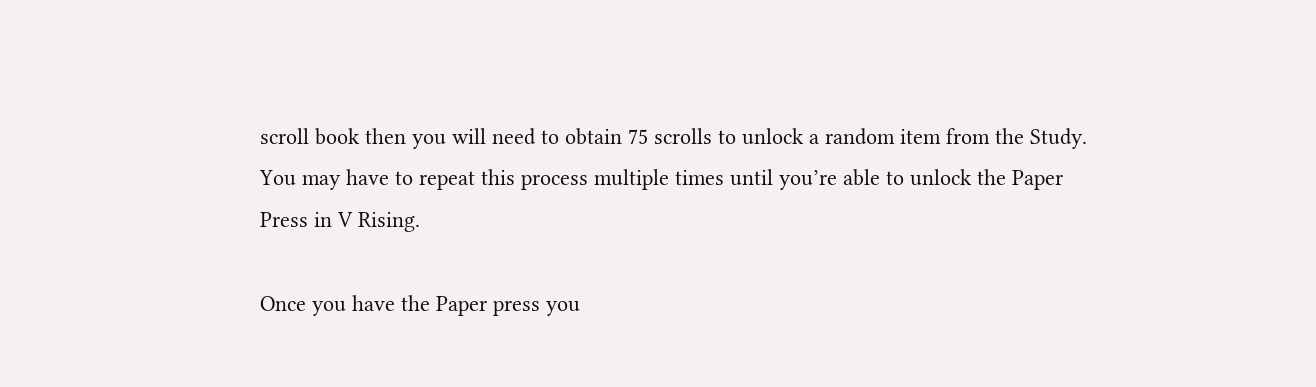scroll book then you will need to obtain 75 scrolls to unlock a random item from the Study. You may have to repeat this process multiple times until you’re able to unlock the Paper Press in V Rising.

Once you have the Paper press you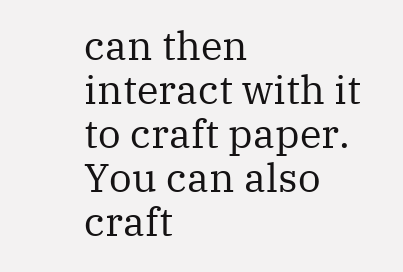can then interact with it to craft paper. You can also craft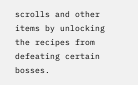scrolls and other items by unlocking the recipes from defeating certain bosses.